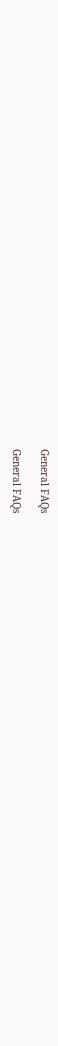General FAQs

General FAQs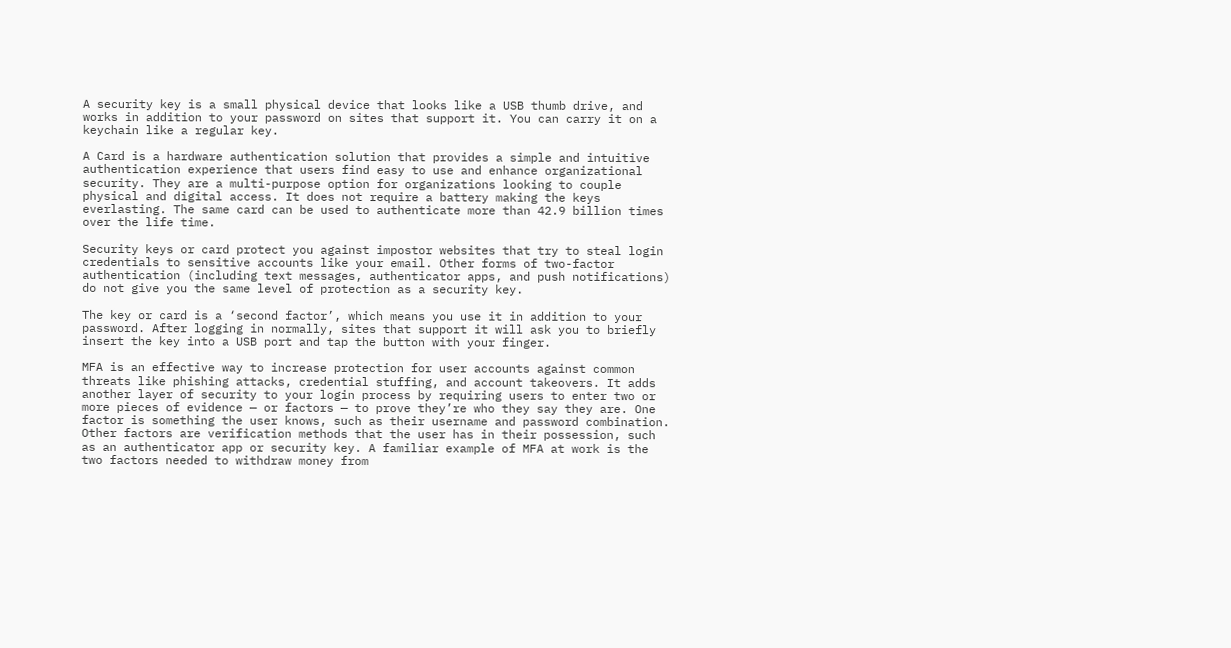A security key is a small physical device that looks like a USB thumb drive, and works in addition to your password on sites that support it. You can carry it on a keychain like a regular key.

A Card is a hardware authentication solution that provides a simple and intuitive authentication experience that users find easy to use and enhance organizational security. They are a multi-purpose option for organizations looking to couple physical and digital access. It does not require a battery making the keys everlasting. The same card can be used to authenticate more than 42.9 billion times over the life time.

Security keys or card protect you against impostor websites that try to steal login credentials to sensitive accounts like your email. Other forms of two-factor authentication (including text messages, authenticator apps, and push notifications) do not give you the same level of protection as a security key.

The key or card is a ‘second factor’, which means you use it in addition to your password. After logging in normally, sites that support it will ask you to briefly insert the key into a USB port and tap the button with your finger.

MFA is an effective way to increase protection for user accounts against common threats like phishing attacks, credential stuffing, and account takeovers. It adds another layer of security to your login process by requiring users to enter two or more pieces of evidence — or factors — to prove they’re who they say they are. One factor is something the user knows, such as their username and password combination. Other factors are verification methods that the user has in their possession, such as an authenticator app or security key. A familiar example of MFA at work is the two factors needed to withdraw money from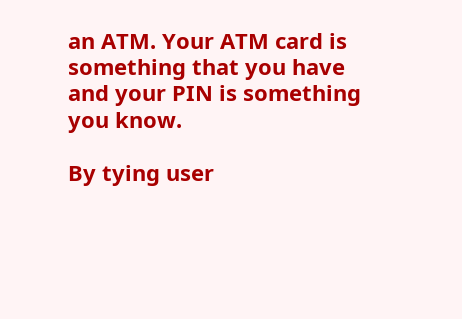an ATM. Your ATM card is something that you have and your PIN is something you know.

By tying user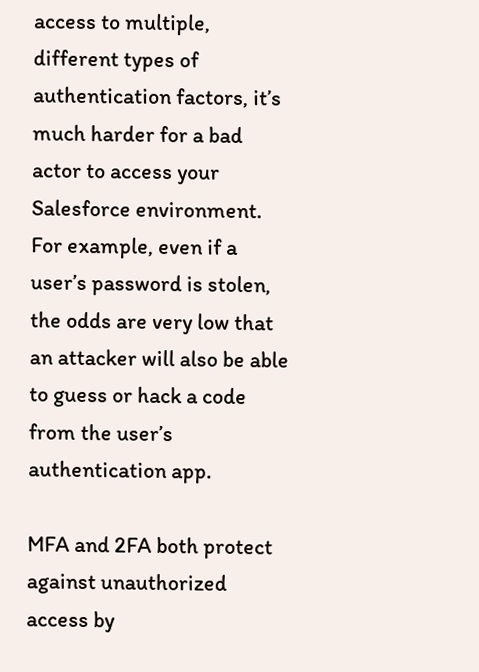access to multiple, different types of authentication factors, it’s much harder for a bad actor to access your Salesforce environment. For example, even if a user’s password is stolen, the odds are very low that an attacker will also be able to guess or hack a code from the user’s authentication app.

MFA and 2FA both protect against unauthorized access by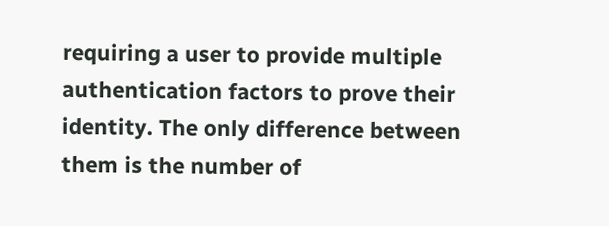requiring a user to provide multiple authentication factors to prove their identity. The only difference between them is the number of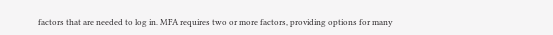factors that are needed to log in. MFA requires two or more factors, providing options for many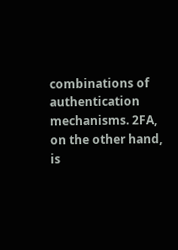combinations of authentication mechanisms. 2FA, on the other hand, is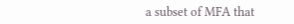a subset of MFA that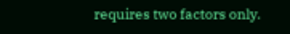requires two factors only.